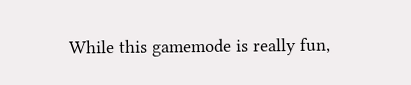While this gamemode is really fun,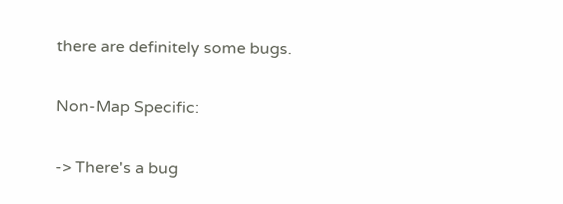there are definitely some bugs.

Non-Map Specific:

-> There's a bug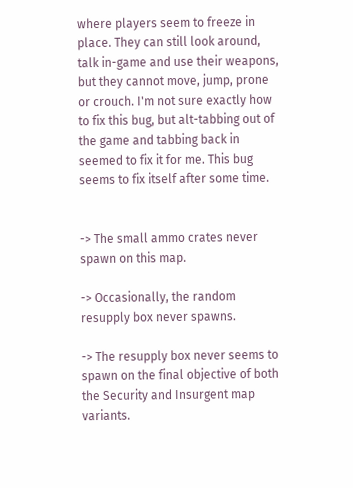where players seem to freeze in place. They can still look around, talk in-game and use their weapons, but they cannot move, jump, prone or crouch. I'm not sure exactly how to fix this bug, but alt-tabbing out of the game and tabbing back in seemed to fix it for me. This bug seems to fix itself after some time.


-> The small ammo crates never spawn on this map.

-> Occasionally, the random resupply box never spawns.

-> The resupply box never seems to spawn on the final objective of both the Security and Insurgent map variants.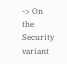-> On the Security variant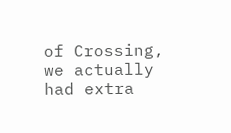of Crossing, we actually had extra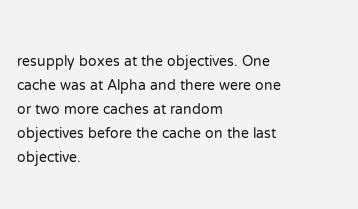resupply boxes at the objectives. One cache was at Alpha and there were one or two more caches at random objectives before the cache on the last objective.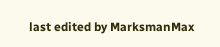last edited by MarksmanMax